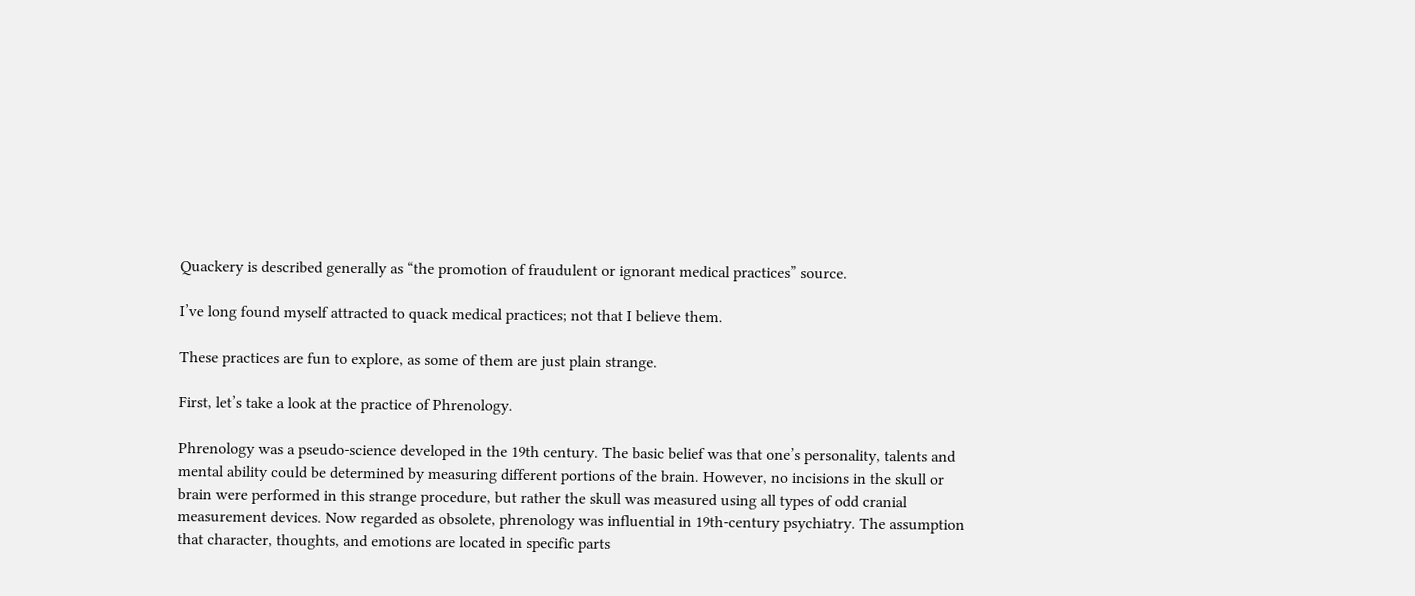Quackery is described generally as “the promotion of fraudulent or ignorant medical practices” source.

I’ve long found myself attracted to quack medical practices; not that I believe them.

These practices are fun to explore, as some of them are just plain strange.

First, let’s take a look at the practice of Phrenology.

Phrenology was a pseudo-science developed in the 19th century. The basic belief was that one’s personality, talents and mental ability could be determined by measuring different portions of the brain. However, no incisions in the skull or brain were performed in this strange procedure, but rather the skull was measured using all types of odd cranial measurement devices. Now regarded as obsolete, phrenology was influential in 19th-century psychiatry. The assumption that character, thoughts, and emotions are located in specific parts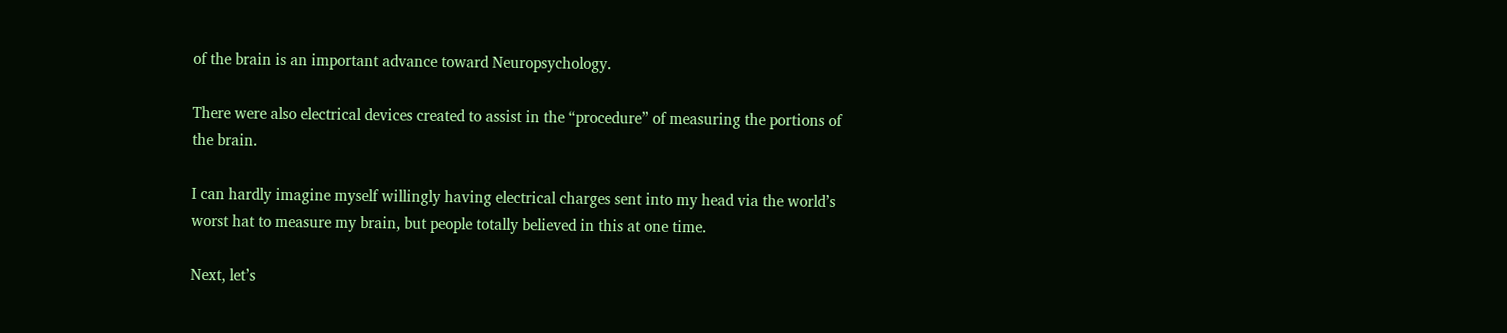of the brain is an important advance toward Neuropsychology.

There were also electrical devices created to assist in the “procedure” of measuring the portions of the brain.

I can hardly imagine myself willingly having electrical charges sent into my head via the world’s worst hat to measure my brain, but people totally believed in this at one time.

Next, let’s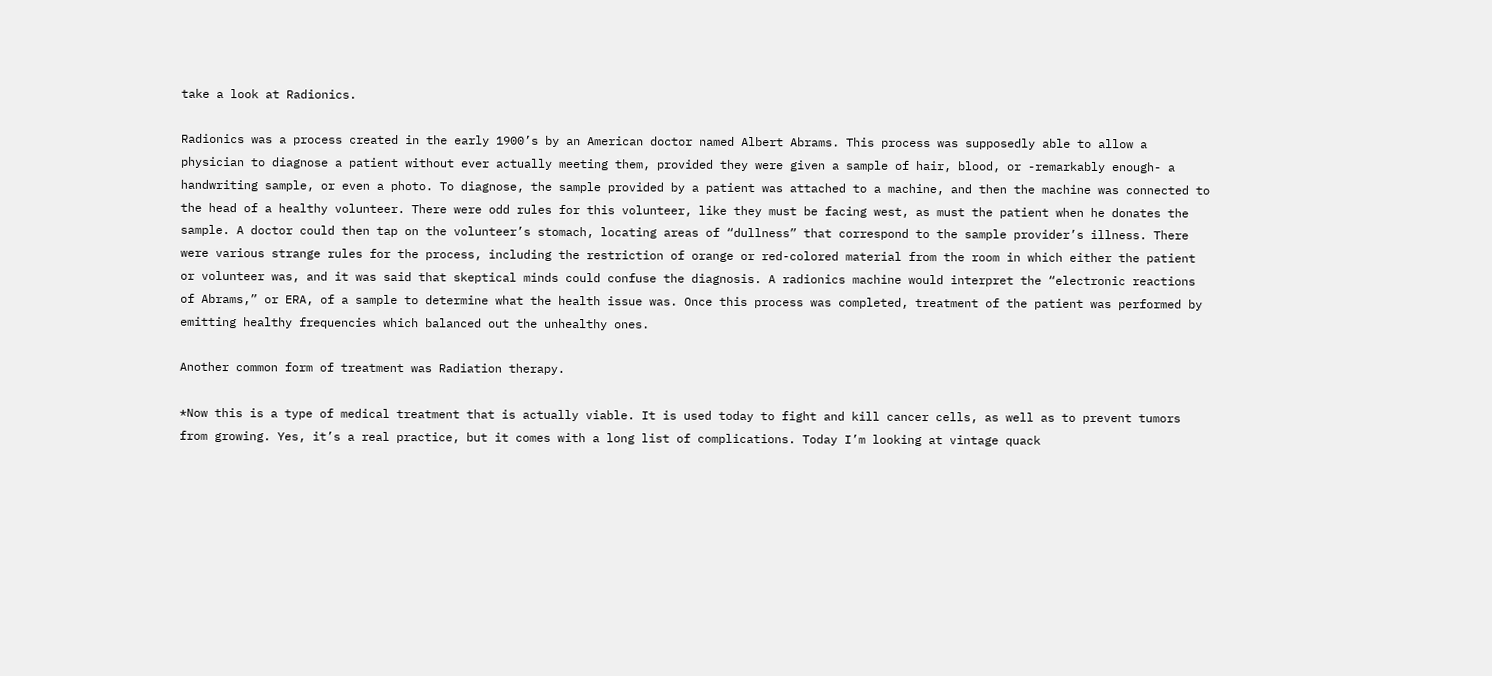take a look at Radionics.

Radionics was a process created in the early 1900’s by an American doctor named Albert Abrams. This process was supposedly able to allow a physician to diagnose a patient without ever actually meeting them, provided they were given a sample of hair, blood, or -remarkably enough- a handwriting sample, or even a photo. To diagnose, the sample provided by a patient was attached to a machine, and then the machine was connected to the head of a healthy volunteer. There were odd rules for this volunteer, like they must be facing west, as must the patient when he donates the sample. A doctor could then tap on the volunteer’s stomach, locating areas of “dullness” that correspond to the sample provider’s illness. There were various strange rules for the process, including the restriction of orange or red-colored material from the room in which either the patient or volunteer was, and it was said that skeptical minds could confuse the diagnosis. A radionics machine would interpret the “electronic reactions of Abrams,” or ERA, of a sample to determine what the health issue was. Once this process was completed, treatment of the patient was performed by emitting healthy frequencies which balanced out the unhealthy ones.

Another common form of treatment was Radiation therapy.

*Now this is a type of medical treatment that is actually viable. It is used today to fight and kill cancer cells, as well as to prevent tumors from growing. Yes, it’s a real practice, but it comes with a long list of complications. Today I’m looking at vintage quack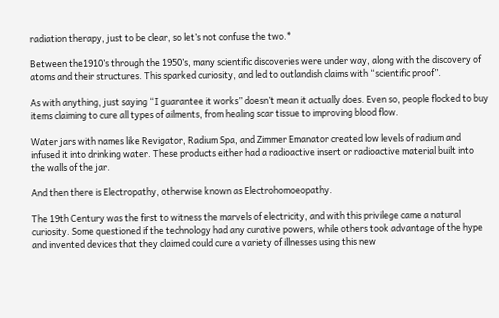radiation therapy, just to be clear, so let’s not confuse the two.*

Between the1910’s through the 1950’s, many scientific discoveries were under way, along with the discovery of atoms and their structures. This sparked curiosity, and led to outlandish claims with “scientific proof”.

As with anything, just saying “I guarantee it works” doesn’t mean it actually does. Even so, people flocked to buy items claiming to cure all types of ailments, from healing scar tissue to improving blood flow.

Water jars with names like Revigator, Radium Spa, and Zimmer Emanator created low levels of radium and infused it into drinking water. These products either had a radioactive insert or radioactive material built into the walls of the jar.

And then there is Electropathy, otherwise known as Electrohomoeopathy.

The 19th Century was the first to witness the marvels of electricity, and with this privilege came a natural curiosity. Some questioned if the technology had any curative powers, while others took advantage of the hype and invented devices that they claimed could cure a variety of illnesses using this new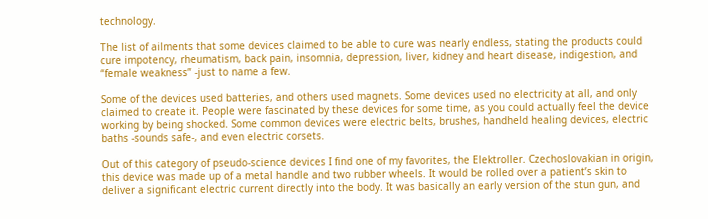technology.

The list of ailments that some devices claimed to be able to cure was nearly endless, stating the products could cure impotency, rheumatism, back pain, insomnia, depression, liver, kidney and heart disease, indigestion, and “female weakness” -just to name a few.

Some of the devices used batteries, and others used magnets. Some devices used no electricity at all, and only claimed to create it. People were fascinated by these devices for some time, as you could actually feel the device working by being shocked. Some common devices were electric belts, brushes, handheld healing devices, electric baths -sounds safe-, and even electric corsets.

Out of this category of pseudo-science devices I find one of my favorites, the Elektroller. Czechoslovakian in origin, this device was made up of a metal handle and two rubber wheels. It would be rolled over a patient’s skin to deliver a significant electric current directly into the body. It was basically an early version of the stun gun, and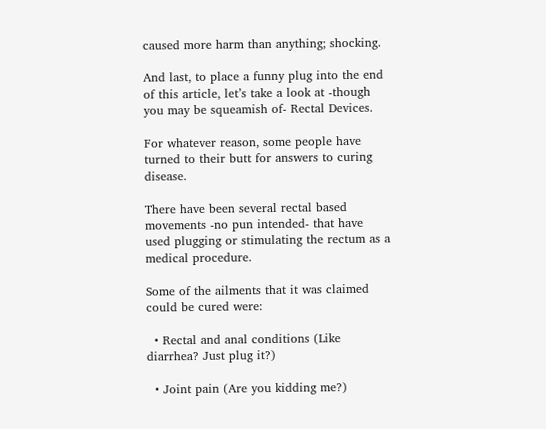caused more harm than anything; shocking.

And last, to place a funny plug into the end of this article, let’s take a look at -though you may be squeamish of- Rectal Devices.

For whatever reason, some people have turned to their butt for answers to curing disease.

There have been several rectal based movements -no pun intended- that have used plugging or stimulating the rectum as a medical procedure.

Some of the ailments that it was claimed could be cured were:

  • Rectal and anal conditions (Like diarrhea? Just plug it?)

  • Joint pain (Are you kidding me?)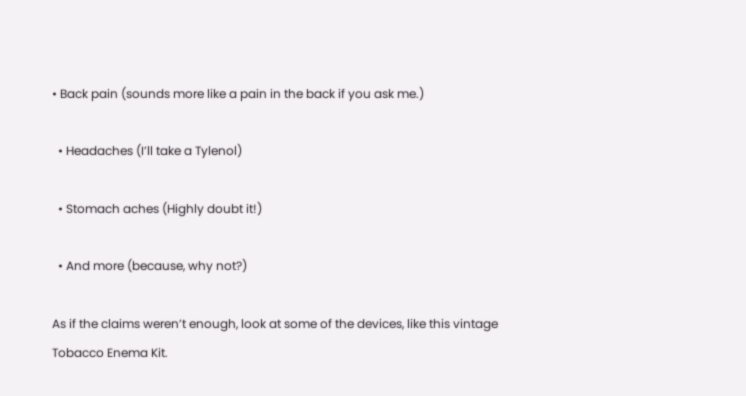• Back pain (sounds more like a pain in the back if you ask me.)

  • Headaches (I’ll take a Tylenol)

  • Stomach aches (Highly doubt it!)

  • And more (because, why not?)

As if the claims weren’t enough, look at some of the devices, like this vintage Tobacco Enema Kit.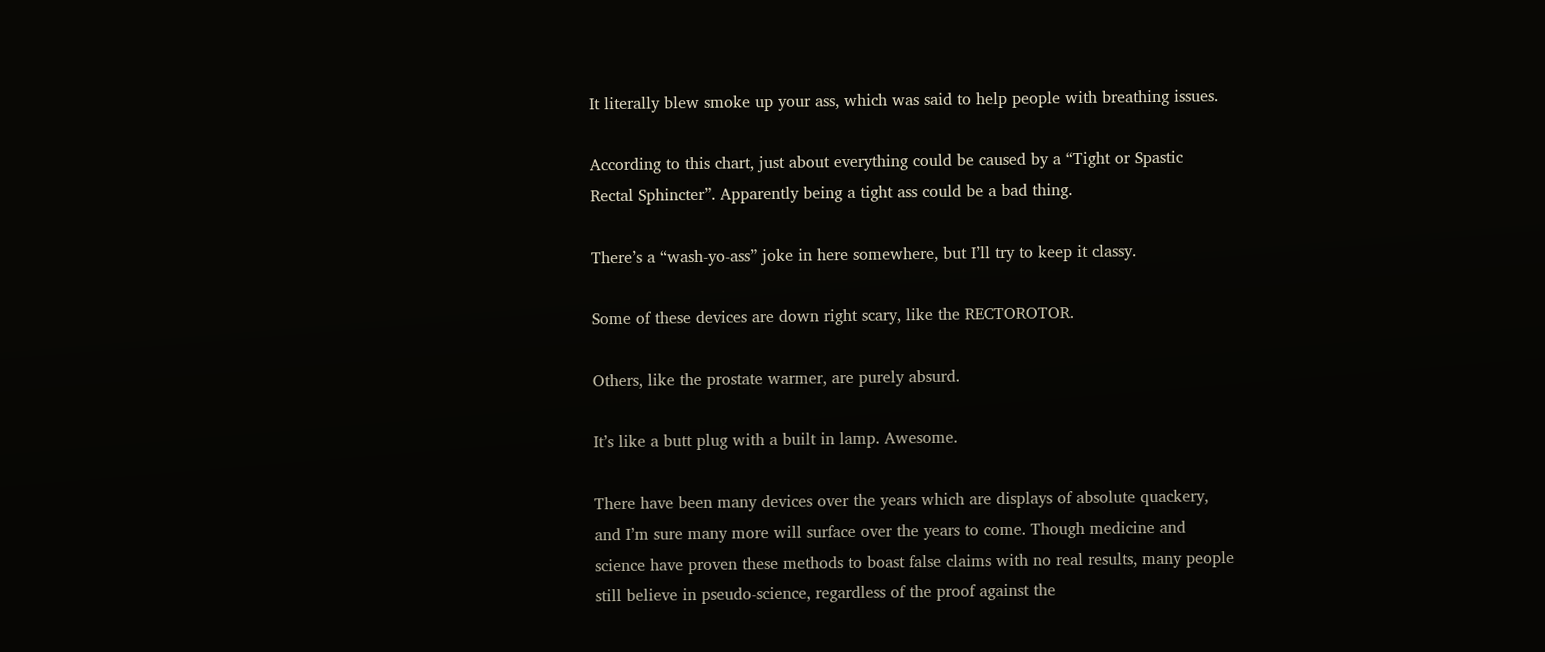It literally blew smoke up your ass, which was said to help people with breathing issues.

According to this chart, just about everything could be caused by a “Tight or Spastic Rectal Sphincter”. Apparently being a tight ass could be a bad thing.

There’s a “wash-yo-ass” joke in here somewhere, but I’ll try to keep it classy.

Some of these devices are down right scary, like the RECTOROTOR.

Others, like the prostate warmer, are purely absurd.

It’s like a butt plug with a built in lamp. Awesome.

There have been many devices over the years which are displays of absolute quackery, and I’m sure many more will surface over the years to come. Though medicine and science have proven these methods to boast false claims with no real results, many people still believe in pseudo-science, regardless of the proof against the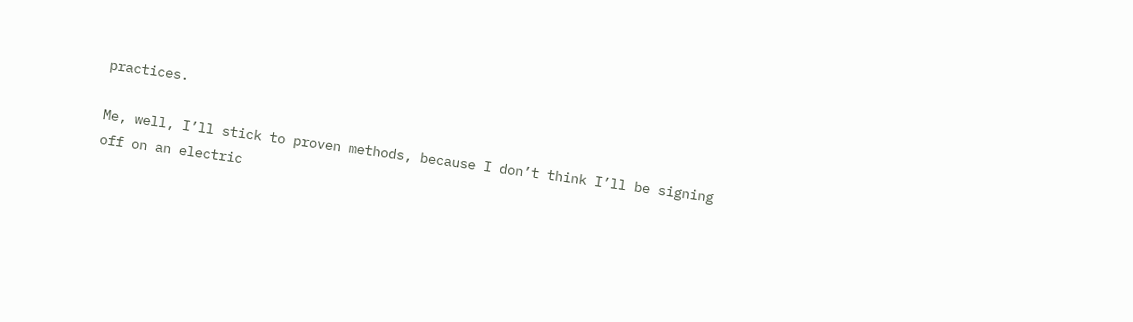practices.

Me, well, I’ll stick to proven methods, because I don’t think I’ll be signing off on an electric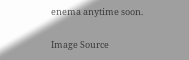enema anytime soon.


Image Source